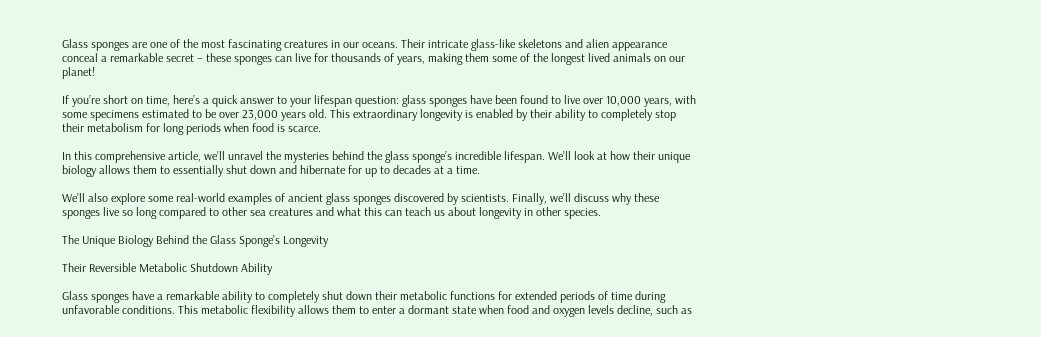Glass sponges are one of the most fascinating creatures in our oceans. Their intricate glass-like skeletons and alien appearance conceal a remarkable secret – these sponges can live for thousands of years, making them some of the longest lived animals on our planet!

If you’re short on time, here’s a quick answer to your lifespan question: glass sponges have been found to live over 10,000 years, with some specimens estimated to be over 23,000 years old. This extraordinary longevity is enabled by their ability to completely stop their metabolism for long periods when food is scarce.

In this comprehensive article, we’ll unravel the mysteries behind the glass sponge’s incredible lifespan. We’ll look at how their unique biology allows them to essentially shut down and hibernate for up to decades at a time.

We’ll also explore some real-world examples of ancient glass sponges discovered by scientists. Finally, we’ll discuss why these sponges live so long compared to other sea creatures and what this can teach us about longevity in other species.

The Unique Biology Behind the Glass Sponge’s Longevity

Their Reversible Metabolic Shutdown Ability

Glass sponges have a remarkable ability to completely shut down their metabolic functions for extended periods of time during unfavorable conditions. This metabolic flexibility allows them to enter a dormant state when food and oxygen levels decline, such as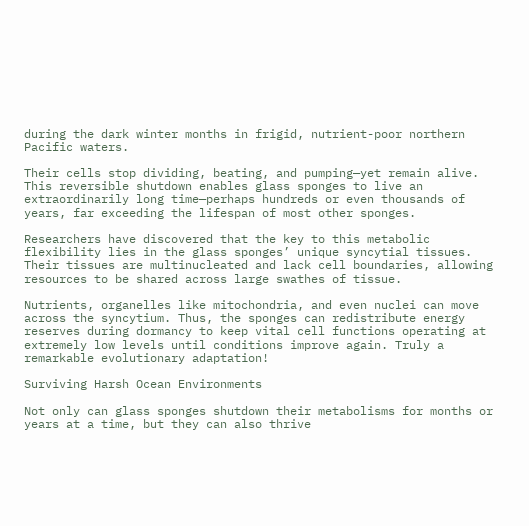during the dark winter months in frigid, nutrient-poor northern Pacific waters.

Their cells stop dividing, beating, and pumping—yet remain alive. This reversible shutdown enables glass sponges to live an extraordinarily long time—perhaps hundreds or even thousands of years, far exceeding the lifespan of most other sponges.

Researchers have discovered that the key to this metabolic flexibility lies in the glass sponges’ unique syncytial tissues. Their tissues are multinucleated and lack cell boundaries, allowing resources to be shared across large swathes of tissue.

Nutrients, organelles like mitochondria, and even nuclei can move across the syncytium. Thus, the sponges can redistribute energy reserves during dormancy to keep vital cell functions operating at extremely low levels until conditions improve again. Truly a remarkable evolutionary adaptation!

Surviving Harsh Ocean Environments

Not only can glass sponges shutdown their metabolisms for months or years at a time, but they can also thrive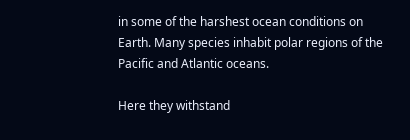in some of the harshest ocean conditions on Earth. Many species inhabit polar regions of the Pacific and Atlantic oceans.

Here they withstand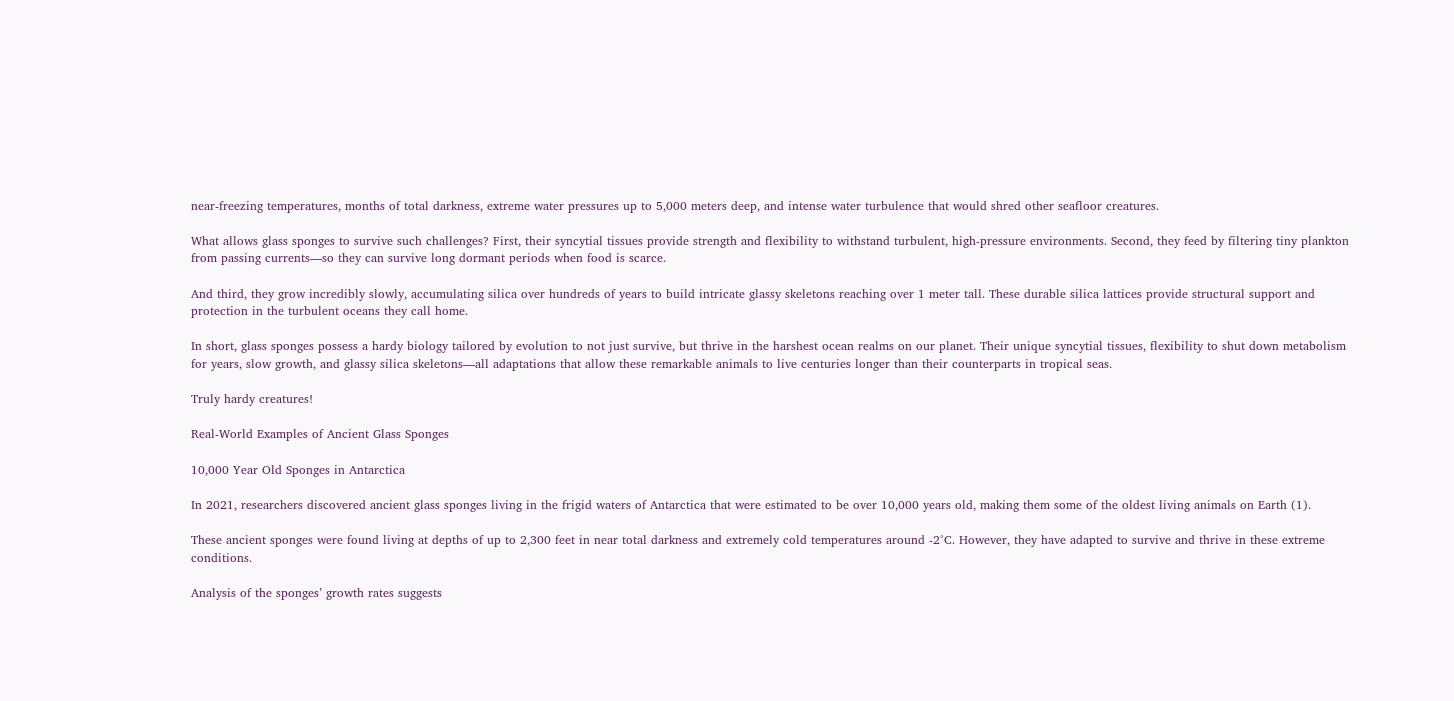near-freezing temperatures, months of total darkness, extreme water pressures up to 5,000 meters deep, and intense water turbulence that would shred other seafloor creatures.

What allows glass sponges to survive such challenges? First, their syncytial tissues provide strength and flexibility to withstand turbulent, high-pressure environments. Second, they feed by filtering tiny plankton from passing currents—so they can survive long dormant periods when food is scarce.

And third, they grow incredibly slowly, accumulating silica over hundreds of years to build intricate glassy skeletons reaching over 1 meter tall. These durable silica lattices provide structural support and protection in the turbulent oceans they call home.

In short, glass sponges possess a hardy biology tailored by evolution to not just survive, but thrive in the harshest ocean realms on our planet. Their unique syncytial tissues, flexibility to shut down metabolism for years, slow growth, and glassy silica skeletons—all adaptations that allow these remarkable animals to live centuries longer than their counterparts in tropical seas.

Truly hardy creatures!

Real-World Examples of Ancient Glass Sponges

10,000 Year Old Sponges in Antarctica

In 2021, researchers discovered ancient glass sponges living in the frigid waters of Antarctica that were estimated to be over 10,000 years old, making them some of the oldest living animals on Earth (1).

These ancient sponges were found living at depths of up to 2,300 feet in near total darkness and extremely cold temperatures around -2°C. However, they have adapted to survive and thrive in these extreme conditions.

Analysis of the sponges’ growth rates suggests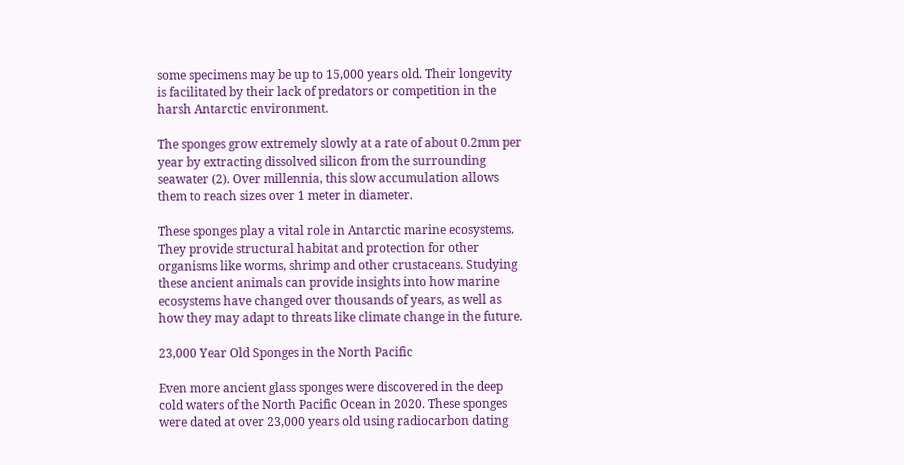some specimens may be up to 15,000 years old. Their longevity is facilitated by their lack of predators or competition in the harsh Antarctic environment.

The sponges grow extremely slowly at a rate of about 0.2mm per year by extracting dissolved silicon from the surrounding seawater (2). Over millennia, this slow accumulation allows them to reach sizes over 1 meter in diameter.

These sponges play a vital role in Antarctic marine ecosystems. They provide structural habitat and protection for other organisms like worms, shrimp and other crustaceans. Studying these ancient animals can provide insights into how marine ecosystems have changed over thousands of years, as well as how they may adapt to threats like climate change in the future.

23,000 Year Old Sponges in the North Pacific

Even more ancient glass sponges were discovered in the deep cold waters of the North Pacific Ocean in 2020. These sponges were dated at over 23,000 years old using radiocarbon dating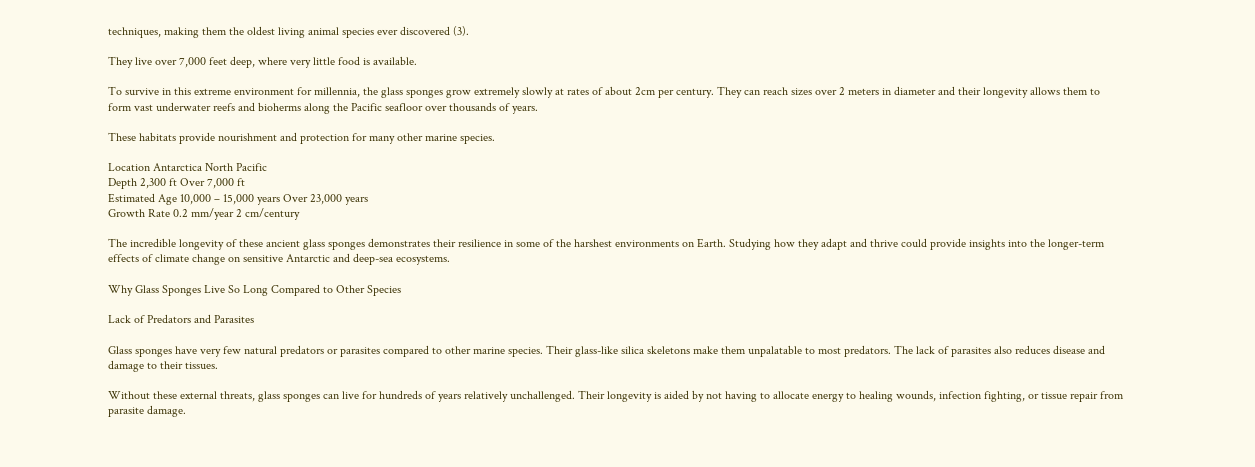techniques, making them the oldest living animal species ever discovered (3).

They live over 7,000 feet deep, where very little food is available.

To survive in this extreme environment for millennia, the glass sponges grow extremely slowly at rates of about 2cm per century. They can reach sizes over 2 meters in diameter and their longevity allows them to form vast underwater reefs and bioherms along the Pacific seafloor over thousands of years.

These habitats provide nourishment and protection for many other marine species.

Location Antarctica North Pacific
Depth 2,300 ft Over 7,000 ft
Estimated Age 10,000 – 15,000 years Over 23,000 years
Growth Rate 0.2 mm/year 2 cm/century

The incredible longevity of these ancient glass sponges demonstrates their resilience in some of the harshest environments on Earth. Studying how they adapt and thrive could provide insights into the longer-term effects of climate change on sensitive Antarctic and deep-sea ecosystems.

Why Glass Sponges Live So Long Compared to Other Species

Lack of Predators and Parasites

Glass sponges have very few natural predators or parasites compared to other marine species. Their glass-like silica skeletons make them unpalatable to most predators. The lack of parasites also reduces disease and damage to their tissues.

Without these external threats, glass sponges can live for hundreds of years relatively unchallenged. Their longevity is aided by not having to allocate energy to healing wounds, infection fighting, or tissue repair from parasite damage.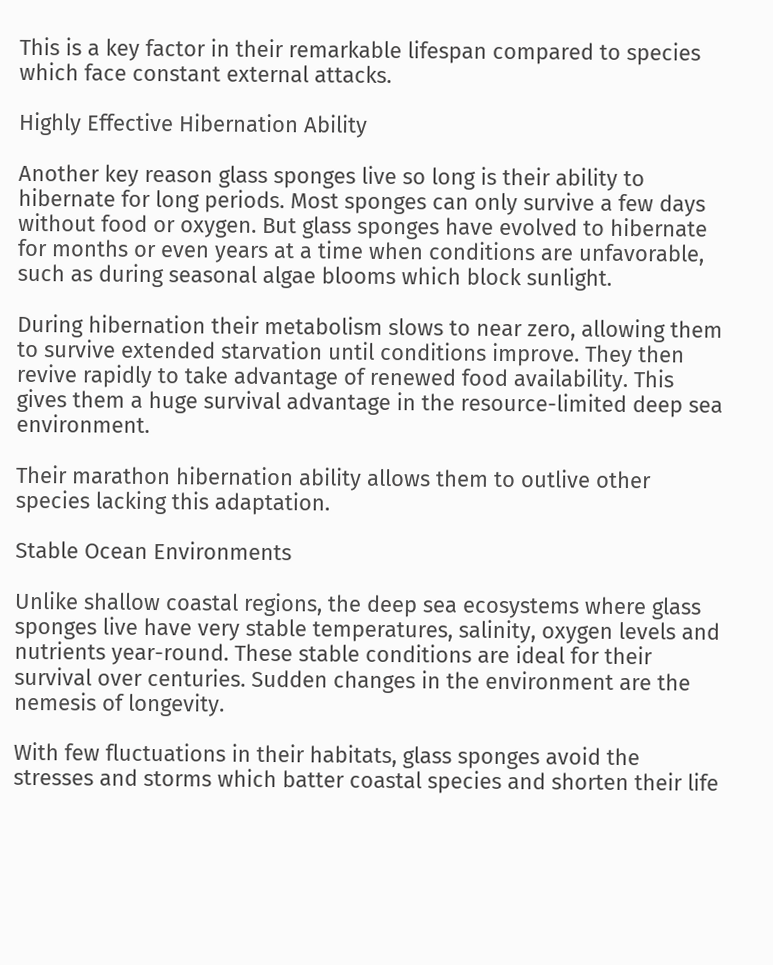This is a key factor in their remarkable lifespan compared to species which face constant external attacks.

Highly Effective Hibernation Ability

Another key reason glass sponges live so long is their ability to hibernate for long periods. Most sponges can only survive a few days without food or oxygen. But glass sponges have evolved to hibernate for months or even years at a time when conditions are unfavorable, such as during seasonal algae blooms which block sunlight.

During hibernation their metabolism slows to near zero, allowing them to survive extended starvation until conditions improve. They then revive rapidly to take advantage of renewed food availability. This gives them a huge survival advantage in the resource-limited deep sea environment.

Their marathon hibernation ability allows them to outlive other species lacking this adaptation.

Stable Ocean Environments

Unlike shallow coastal regions, the deep sea ecosystems where glass sponges live have very stable temperatures, salinity, oxygen levels and nutrients year-round. These stable conditions are ideal for their survival over centuries. Sudden changes in the environment are the nemesis of longevity.

With few fluctuations in their habitats, glass sponges avoid the stresses and storms which batter coastal species and shorten their life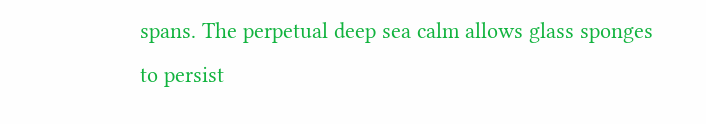spans. The perpetual deep sea calm allows glass sponges to persist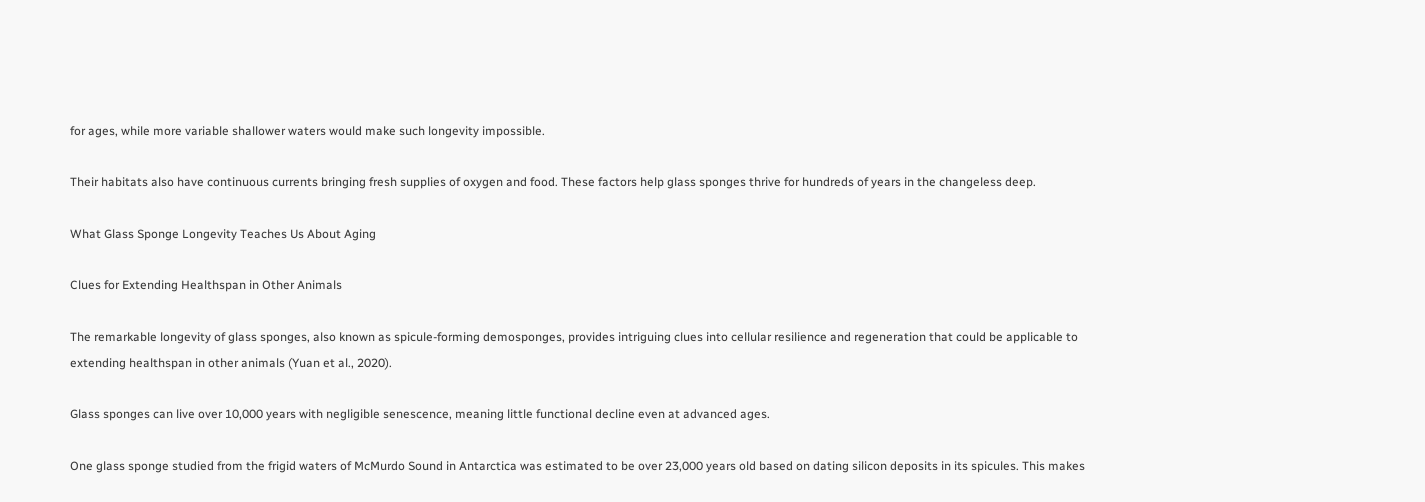for ages, while more variable shallower waters would make such longevity impossible.

Their habitats also have continuous currents bringing fresh supplies of oxygen and food. These factors help glass sponges thrive for hundreds of years in the changeless deep.

What Glass Sponge Longevity Teaches Us About Aging

Clues for Extending Healthspan in Other Animals

The remarkable longevity of glass sponges, also known as spicule-forming demosponges, provides intriguing clues into cellular resilience and regeneration that could be applicable to extending healthspan in other animals (Yuan et al., 2020).

Glass sponges can live over 10,000 years with negligible senescence, meaning little functional decline even at advanced ages.

One glass sponge studied from the frigid waters of McMurdo Sound in Antarctica was estimated to be over 23,000 years old based on dating silicon deposits in its spicules. This makes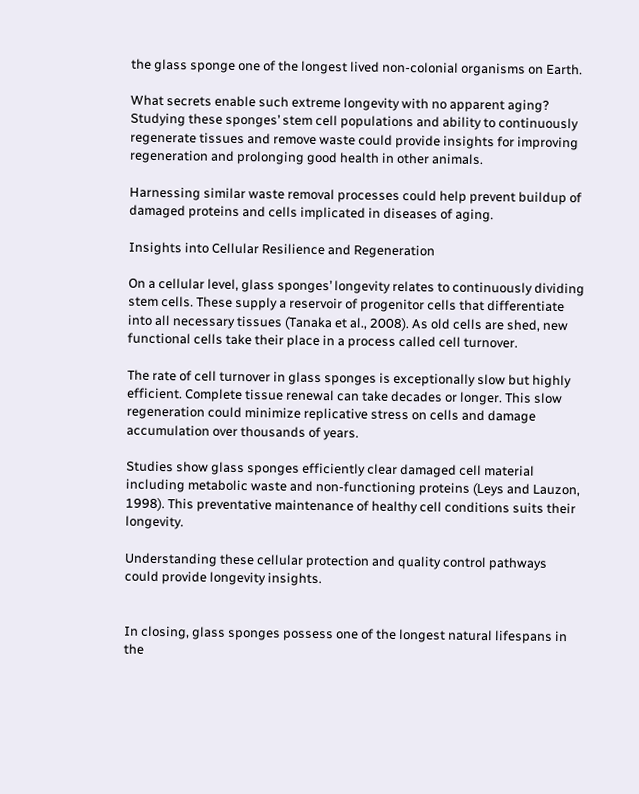the glass sponge one of the longest lived non-colonial organisms on Earth.

What secrets enable such extreme longevity with no apparent aging? Studying these sponges’ stem cell populations and ability to continuously regenerate tissues and remove waste could provide insights for improving regeneration and prolonging good health in other animals.

Harnessing similar waste removal processes could help prevent buildup of damaged proteins and cells implicated in diseases of aging.

Insights into Cellular Resilience and Regeneration

On a cellular level, glass sponges’ longevity relates to continuously dividing stem cells. These supply a reservoir of progenitor cells that differentiate into all necessary tissues (Tanaka et al., 2008). As old cells are shed, new functional cells take their place in a process called cell turnover.

The rate of cell turnover in glass sponges is exceptionally slow but highly efficient. Complete tissue renewal can take decades or longer. This slow regeneration could minimize replicative stress on cells and damage accumulation over thousands of years.

Studies show glass sponges efficiently clear damaged cell material including metabolic waste and non-functioning proteins (Leys and Lauzon, 1998). This preventative maintenance of healthy cell conditions suits their longevity.

Understanding these cellular protection and quality control pathways could provide longevity insights.


In closing, glass sponges possess one of the longest natural lifespans in the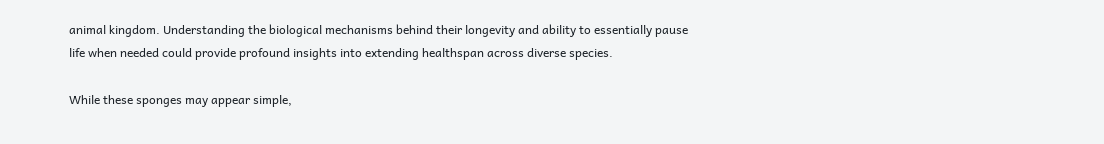animal kingdom. Understanding the biological mechanisms behind their longevity and ability to essentially pause life when needed could provide profound insights into extending healthspan across diverse species.

While these sponges may appear simple,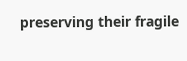preserving their fragile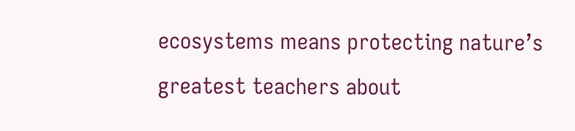ecosystems means protecting nature’s greatest teachers about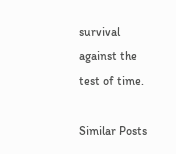survival against the test of time.

Similar Posts